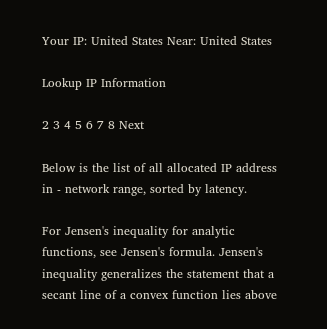Your IP: United States Near: United States

Lookup IP Information

2 3 4 5 6 7 8 Next

Below is the list of all allocated IP address in - network range, sorted by latency.

For Jensen's inequality for analytic functions, see Jensen's formula. Jensen's inequality generalizes the statement that a secant line of a convex function lies above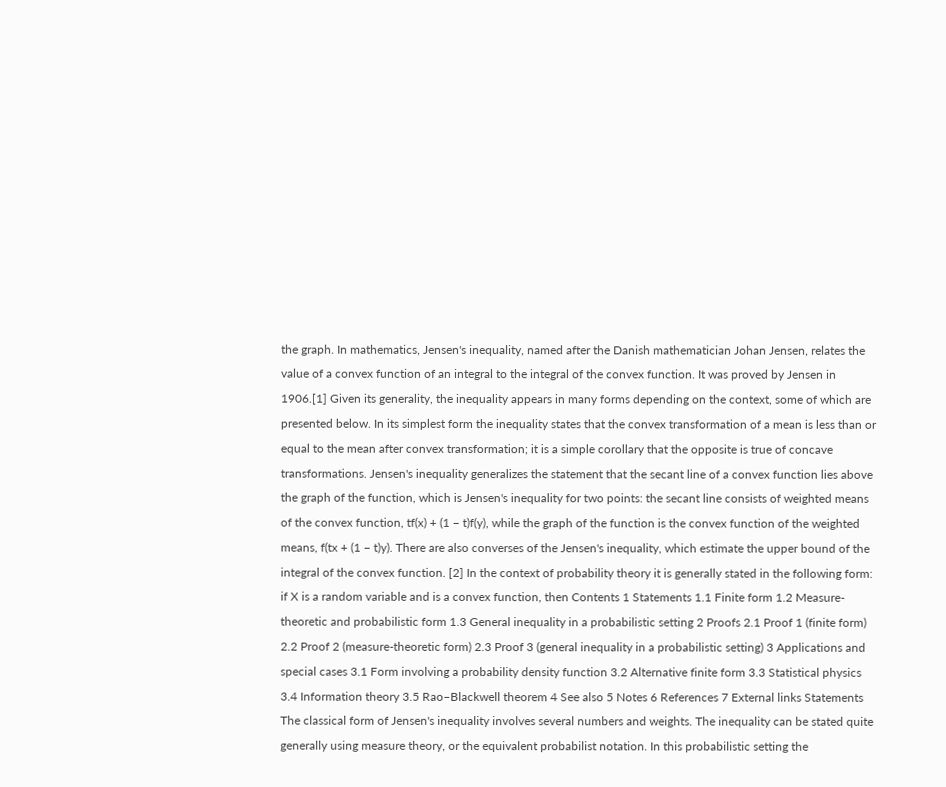the graph. In mathematics, Jensen's inequality, named after the Danish mathematician Johan Jensen, relates the value of a convex function of an integral to the integral of the convex function. It was proved by Jensen in 1906.[1] Given its generality, the inequality appears in many forms depending on the context, some of which are presented below. In its simplest form the inequality states that the convex transformation of a mean is less than or equal to the mean after convex transformation; it is a simple corollary that the opposite is true of concave transformations. Jensen's inequality generalizes the statement that the secant line of a convex function lies above the graph of the function, which is Jensen's inequality for two points: the secant line consists of weighted means of the convex function, tf(x) + (1 − t)f(y), while the graph of the function is the convex function of the weighted means, f(tx + (1 − t)y). There are also converses of the Jensen's inequality, which estimate the upper bound of the integral of the convex function. [2] In the context of probability theory it is generally stated in the following form: if X is a random variable and is a convex function, then Contents 1 Statements 1.1 Finite form 1.2 Measure-theoretic and probabilistic form 1.3 General inequality in a probabilistic setting 2 Proofs 2.1 Proof 1 (finite form) 2.2 Proof 2 (measure-theoretic form) 2.3 Proof 3 (general inequality in a probabilistic setting) 3 Applications and special cases 3.1 Form involving a probability density function 3.2 Alternative finite form 3.3 Statistical physics 3.4 Information theory 3.5 Rao–Blackwell theorem 4 See also 5 Notes 6 References 7 External links Statements The classical form of Jensen's inequality involves several numbers and weights. The inequality can be stated quite generally using measure theory, or the equivalent probabilist notation. In this probabilistic setting the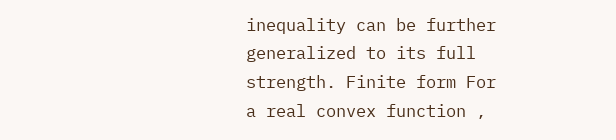inequality can be further generalized to its full strength. Finite form For a real convex function ,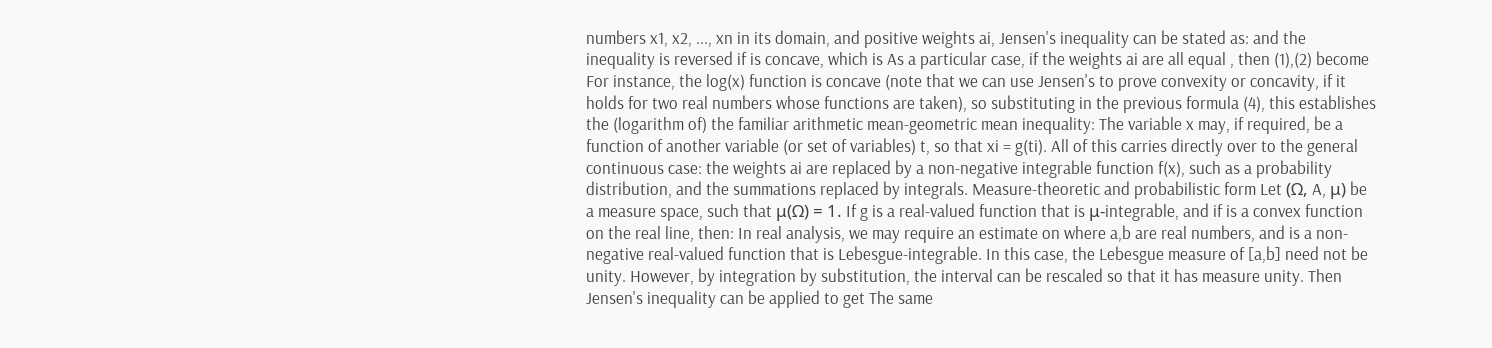numbers x1, x2, ..., xn in its domain, and positive weights ai, Jensen's inequality can be stated as: and the inequality is reversed if is concave, which is As a particular case, if the weights ai are all equal , then (1),(2) become For instance, the log(x) function is concave (note that we can use Jensen's to prove convexity or concavity, if it holds for two real numbers whose functions are taken), so substituting in the previous formula (4), this establishes the (logarithm of) the familiar arithmetic mean-geometric mean inequality: The variable x may, if required, be a function of another variable (or set of variables) t, so that xi = g(ti). All of this carries directly over to the general continuous case: the weights ai are replaced by a non-negative integrable function f(x), such as a probability distribution, and the summations replaced by integrals. Measure-theoretic and probabilistic form Let (Ω, A, μ) be a measure space, such that μ(Ω) = 1. If g is a real-valued function that is μ-integrable, and if is a convex function on the real line, then: In real analysis, we may require an estimate on where a,b are real numbers, and is a non-negative real-valued function that is Lebesgue-integrable. In this case, the Lebesgue measure of [a,b] need not be unity. However, by integration by substitution, the interval can be rescaled so that it has measure unity. Then Jensen's inequality can be applied to get The same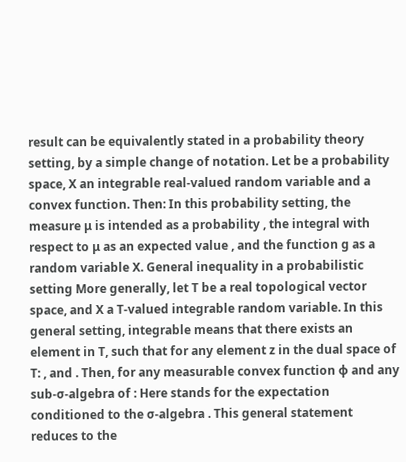result can be equivalently stated in a probability theory setting, by a simple change of notation. Let be a probability space, X an integrable real-valued random variable and a convex function. Then: In this probability setting, the measure μ is intended as a probability , the integral with respect to μ as an expected value , and the function g as a random variable X. General inequality in a probabilistic setting More generally, let T be a real topological vector space, and X a T-valued integrable random variable. In this general setting, integrable means that there exists an element in T, such that for any element z in the dual space of T: , and . Then, for any measurable convex function φ and any sub-σ-algebra of : Here stands for the expectation conditioned to the σ-algebra . This general statement reduces to the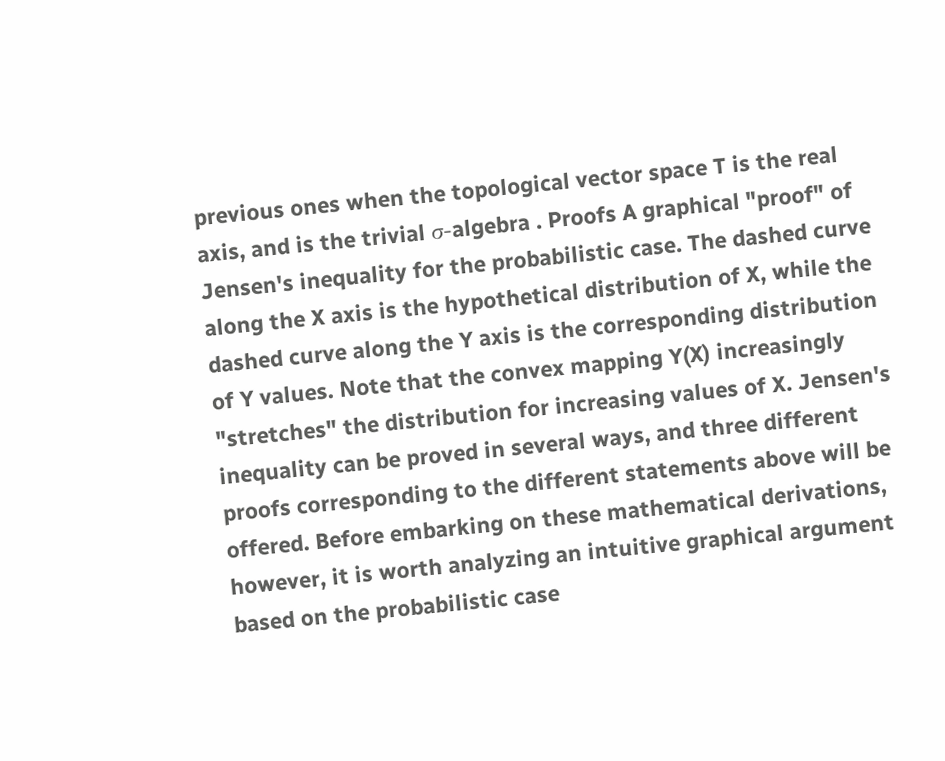previous ones when the topological vector space T is the real axis, and is the trivial σ-algebra . Proofs A graphical "proof" of Jensen's inequality for the probabilistic case. The dashed curve along the X axis is the hypothetical distribution of X, while the dashed curve along the Y axis is the corresponding distribution of Y values. Note that the convex mapping Y(X) increasingly "stretches" the distribution for increasing values of X. Jensen's inequality can be proved in several ways, and three different proofs corresponding to the different statements above will be offered. Before embarking on these mathematical derivations, however, it is worth analyzing an intuitive graphical argument based on the probabilistic case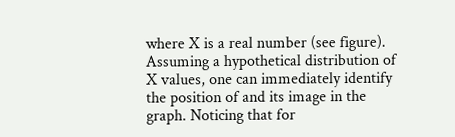where X is a real number (see figure). Assuming a hypothetical distribution of X values, one can immediately identify the position of and its image in the graph. Noticing that for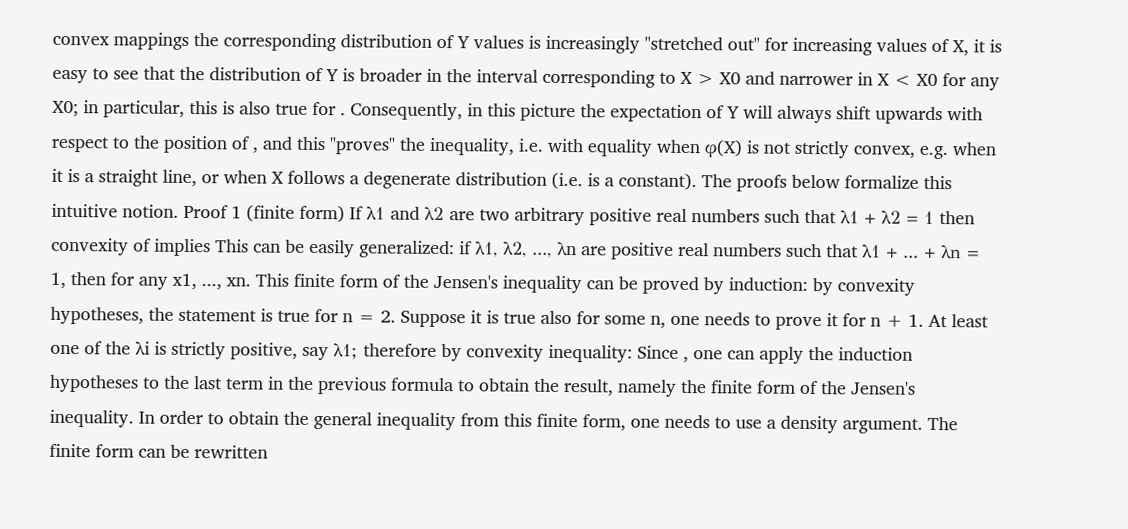convex mappings the corresponding distribution of Y values is increasingly "stretched out" for increasing values of X, it is easy to see that the distribution of Y is broader in the interval corresponding to X > X0 and narrower in X < X0 for any X0; in particular, this is also true for . Consequently, in this picture the expectation of Y will always shift upwards with respect to the position of , and this "proves" the inequality, i.e. with equality when φ(X) is not strictly convex, e.g. when it is a straight line, or when X follows a degenerate distribution (i.e. is a constant). The proofs below formalize this intuitive notion. Proof 1 (finite form) If λ1 and λ2 are two arbitrary positive real numbers such that λ1 + λ2 = 1 then convexity of implies This can be easily generalized: if λ1, λ2, ..., λn are positive real numbers such that λ1 + ... + λn = 1, then for any x1, ..., xn. This finite form of the Jensen's inequality can be proved by induction: by convexity hypotheses, the statement is true for n = 2. Suppose it is true also for some n, one needs to prove it for n + 1. At least one of the λi is strictly positive, say λ1; therefore by convexity inequality: Since , one can apply the induction hypotheses to the last term in the previous formula to obtain the result, namely the finite form of the Jensen's inequality. In order to obtain the general inequality from this finite form, one needs to use a density argument. The finite form can be rewritten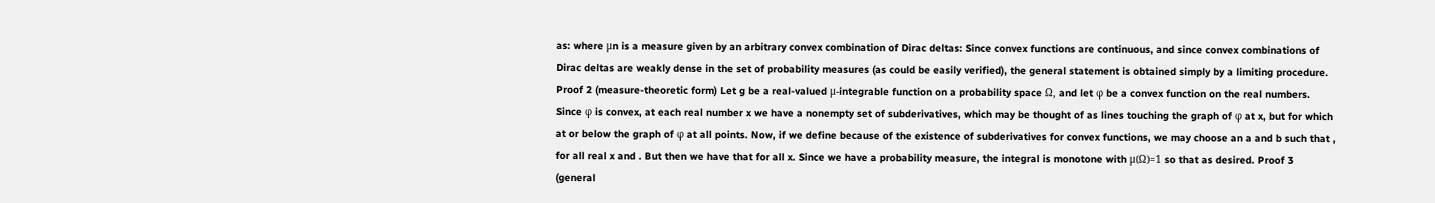as: where μn is a measure given by an arbitrary convex combination of Dirac deltas: Since convex functions are continuous, and since convex combinations of Dirac deltas are weakly dense in the set of probability measures (as could be easily verified), the general statement is obtained simply by a limiting procedure. Proof 2 (measure-theoretic form) Let g be a real-valued μ-integrable function on a probability space Ω, and let φ be a convex function on the real numbers. Since φ is convex, at each real number x we have a nonempty set of subderivatives, which may be thought of as lines touching the graph of φ at x, but for which at or below the graph of φ at all points. Now, if we define because of the existence of subderivatives for convex functions, we may choose an a and b such that , for all real x and . But then we have that for all x. Since we have a probability measure, the integral is monotone with μ(Ω)=1 so that as desired. Proof 3 (general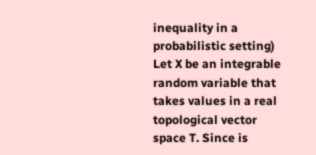inequality in a probabilistic setting) Let X be an integrable random variable that takes values in a real topological vector space T. Since is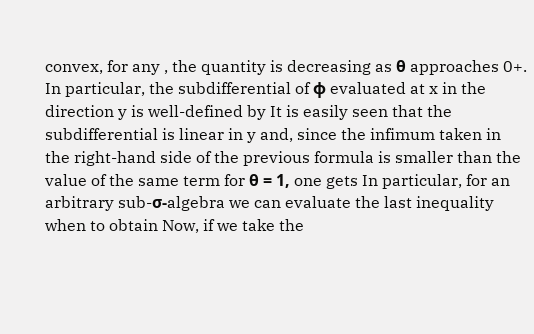convex, for any , the quantity is decreasing as θ approaches 0+. In particular, the subdifferential of φ evaluated at x in the direction y is well-defined by It is easily seen that the subdifferential is linear in y and, since the infimum taken in the right-hand side of the previous formula is smaller than the value of the same term for θ = 1, one gets In particular, for an arbitrary sub-σ-algebra we can evaluate the last inequality when to obtain Now, if we take the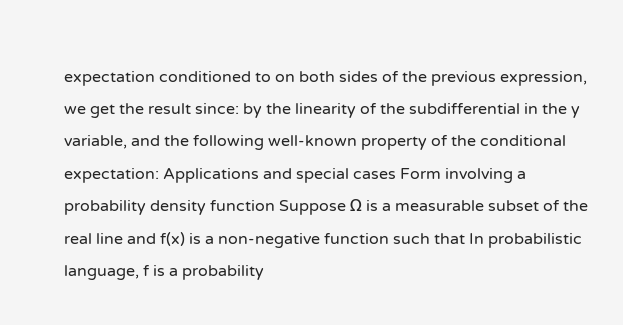expectation conditioned to on both sides of the previous expression, we get the result since: by the linearity of the subdifferential in the y variable, and the following well-known property of the conditional expectation: Applications and special cases Form involving a probability density function Suppose Ω is a measurable subset of the real line and f(x) is a non-negative function such that In probabilistic language, f is a probability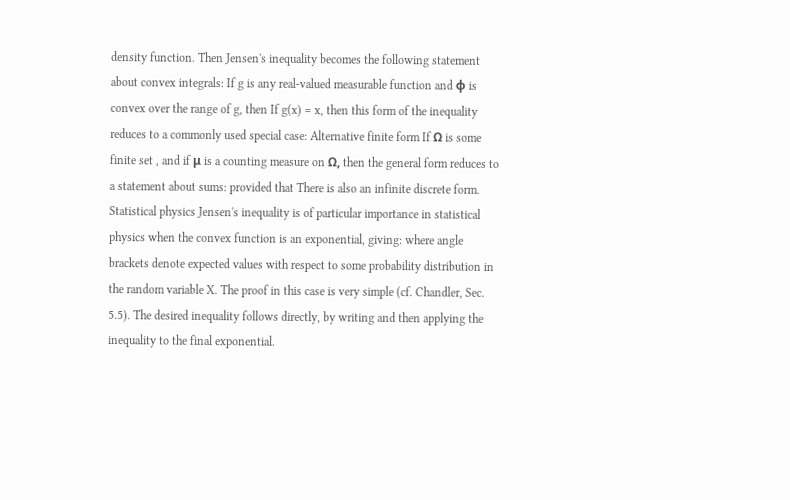density function. Then Jensen's inequality becomes the following statement about convex integrals: If g is any real-valued measurable function and φ is convex over the range of g, then If g(x) = x, then this form of the inequality reduces to a commonly used special case: Alternative finite form If Ω is some finite set , and if μ is a counting measure on Ω, then the general form reduces to a statement about sums: provided that There is also an infinite discrete form. Statistical physics Jensen's inequality is of particular importance in statistical physics when the convex function is an exponential, giving: where angle brackets denote expected values with respect to some probability distribution in the random variable X. The proof in this case is very simple (cf. Chandler, Sec. 5.5). The desired inequality follows directly, by writing and then applying the inequality to the final exponential.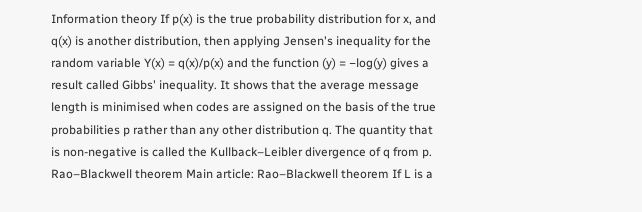Information theory If p(x) is the true probability distribution for x, and q(x) is another distribution, then applying Jensen's inequality for the random variable Y(x) = q(x)/p(x) and the function (y) = −log(y) gives a result called Gibbs' inequality. It shows that the average message length is minimised when codes are assigned on the basis of the true probabilities p rather than any other distribution q. The quantity that is non-negative is called the Kullback–Leibler divergence of q from p. Rao–Blackwell theorem Main article: Rao–Blackwell theorem If L is a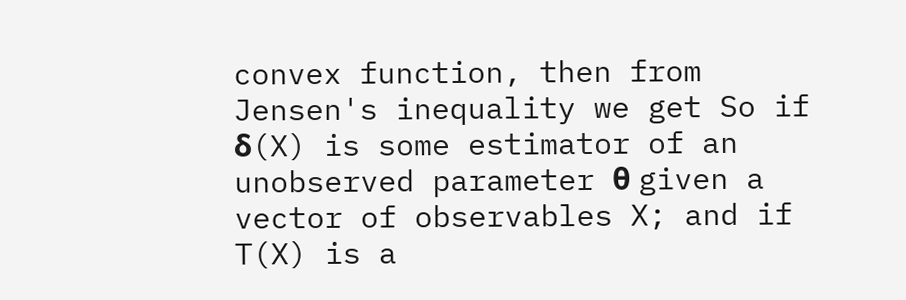convex function, then from Jensen's inequality we get So if δ(X) is some estimator of an unobserved parameter θ given a vector of observables X; and if T(X) is a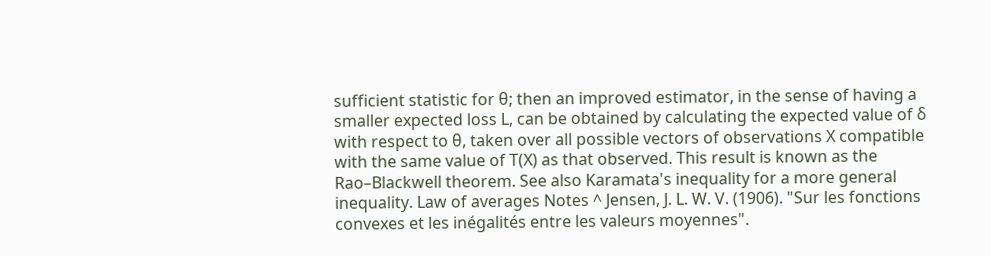sufficient statistic for θ; then an improved estimator, in the sense of having a smaller expected loss L, can be obtained by calculating the expected value of δ with respect to θ, taken over all possible vectors of observations X compatible with the same value of T(X) as that observed. This result is known as the Rao–Blackwell theorem. See also Karamata's inequality for a more general inequality. Law of averages Notes ^ Jensen, J. L. W. V. (1906). "Sur les fonctions convexes et les inégalités entre les valeurs moyennes".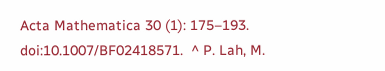Acta Mathematica 30 (1): 175–193. doi:10.1007/BF02418571.  ^ P. Lah, M.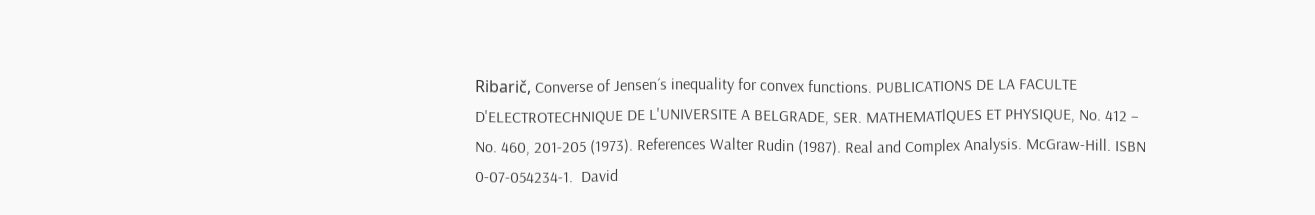Ribarič, Converse of Jensen´s inequality for convex functions. PUBLICATIONS DE LA FACULTE D'ELECTROTECHNIQUE DE L'UNIVERSITE A BELGRADE, SER. MATHEMATlQUES ET PHYSIQUE, No. 412 – No. 460, 201-205 (1973). References Walter Rudin (1987). Real and Complex Analysis. McGraw-Hill. ISBN 0-07-054234-1.  David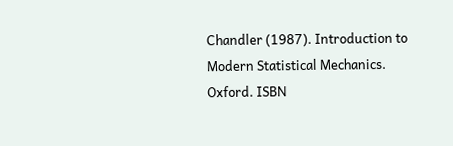Chandler (1987). Introduction to Modern Statistical Mechanics. Oxford. ISBN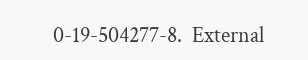0-19-504277-8.  External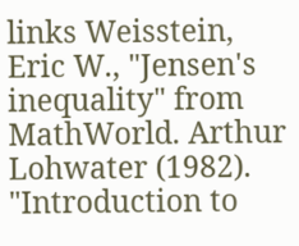links Weisstein, Eric W., "Jensen's inequality" from MathWorld. Arthur Lohwater (1982). "Introduction to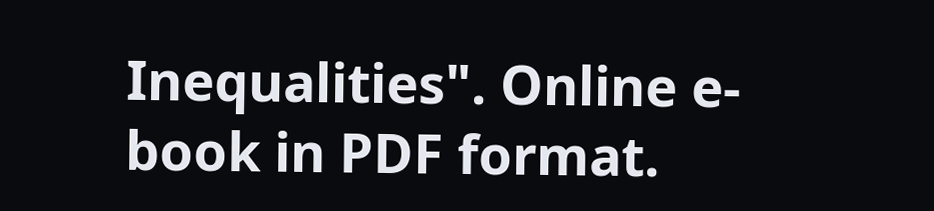Inequalities". Online e-book in PDF format.